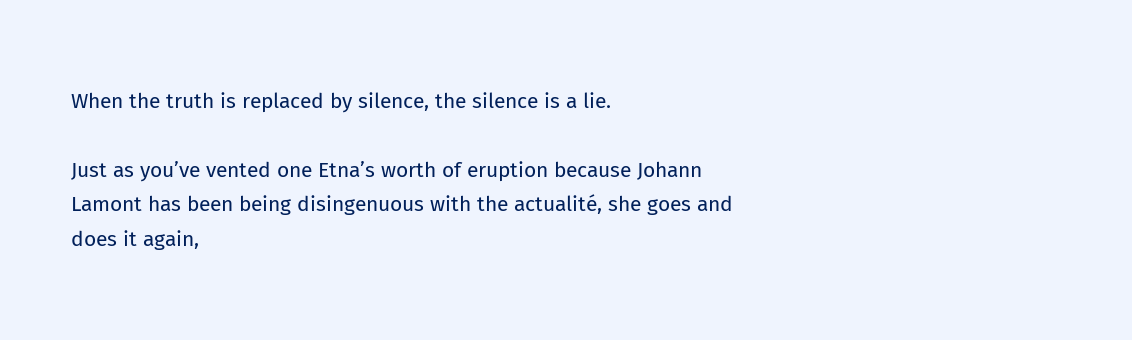When the truth is replaced by silence, the silence is a lie.

Just as you’ve vented one Etna’s worth of eruption because Johann Lamont has been being disingenuous with the actualité, she goes and does it again,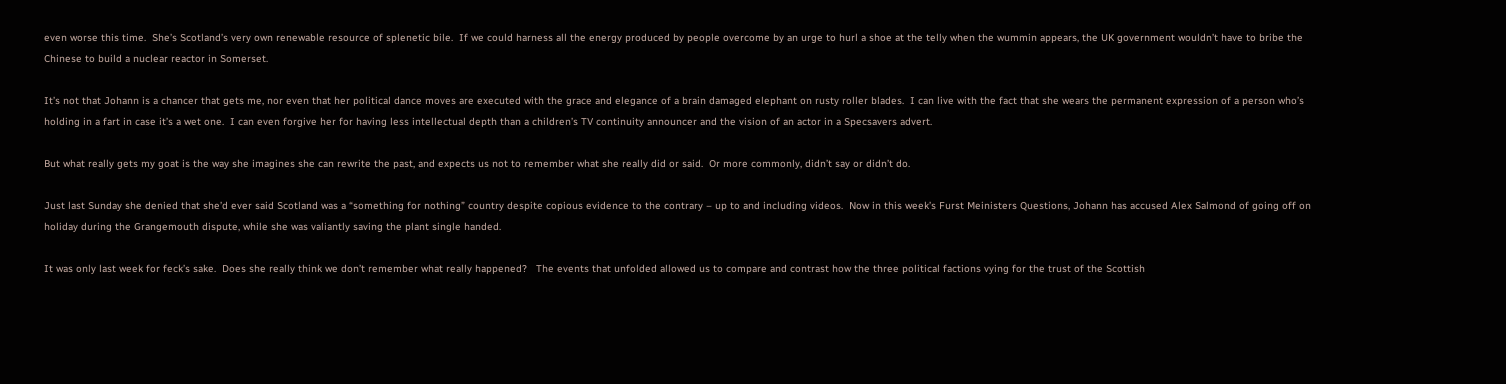even worse this time.  She’s Scotland’s very own renewable resource of splenetic bile.  If we could harness all the energy produced by people overcome by an urge to hurl a shoe at the telly when the wummin appears, the UK government wouldn’t have to bribe the Chinese to build a nuclear reactor in Somerset.

It’s not that Johann is a chancer that gets me, nor even that her political dance moves are executed with the grace and elegance of a brain damaged elephant on rusty roller blades.  I can live with the fact that she wears the permanent expression of a person who’s holding in a fart in case it’s a wet one.  I can even forgive her for having less intellectual depth than a children’s TV continuity announcer and the vision of an actor in a Specsavers advert.

But what really gets my goat is the way she imagines she can rewrite the past, and expects us not to remember what she really did or said.  Or more commonly, didn’t say or didn’t do.

Just last Sunday she denied that she’d ever said Scotland was a “something for nothing” country despite copious evidence to the contrary – up to and including videos.  Now in this week’s Furst Meinisters Questions, Johann has accused Alex Salmond of going off on holiday during the Grangemouth dispute, while she was valiantly saving the plant single handed.

It was only last week for feck’s sake.  Does she really think we don’t remember what really happened?   The events that unfolded allowed us to compare and contrast how the three political factions vying for the trust of the Scottish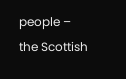people – the Scottish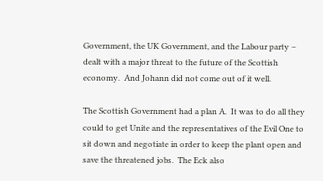Government, the UK Government, and the Labour party – dealt with a major threat to the future of the Scottish economy.  And Johann did not come out of it well.

The Scottish Government had a plan A.  It was to do all they could to get Unite and the representatives of the Evil One to sit down and negotiate in order to keep the plant open and save the threatened jobs.  The Eck also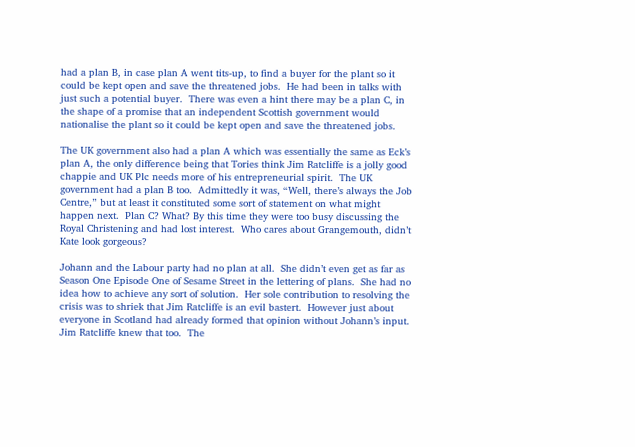had a plan B, in case plan A went tits-up, to find a buyer for the plant so it could be kept open and save the threatened jobs.  He had been in talks with just such a potential buyer.  There was even a hint there may be a plan C, in the shape of a promise that an independent Scottish government would nationalise the plant so it could be kept open and save the threatened jobs.

The UK government also had a plan A which was essentially the same as Eck’s plan A, the only difference being that Tories think Jim Ratcliffe is a jolly good chappie and UK Plc needs more of his entrepreneurial spirit.  The UK government had a plan B too.  Admittedly it was, “Well, there’s always the Job Centre,” but at least it constituted some sort of statement on what might happen next.  Plan C? What? By this time they were too busy discussing the Royal Christening and had lost interest.  Who cares about Grangemouth, didn’t Kate look gorgeous?

Johann and the Labour party had no plan at all.  She didn’t even get as far as Season One Episode One of Sesame Street in the lettering of plans.  She had no idea how to achieve any sort of solution.  Her sole contribution to resolving the crisis was to shriek that Jim Ratcliffe is an evil bastert.  However just about everyone in Scotland had already formed that opinion without Johann’s input.  Jim Ratcliffe knew that too.  The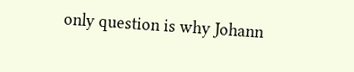only question is why Johann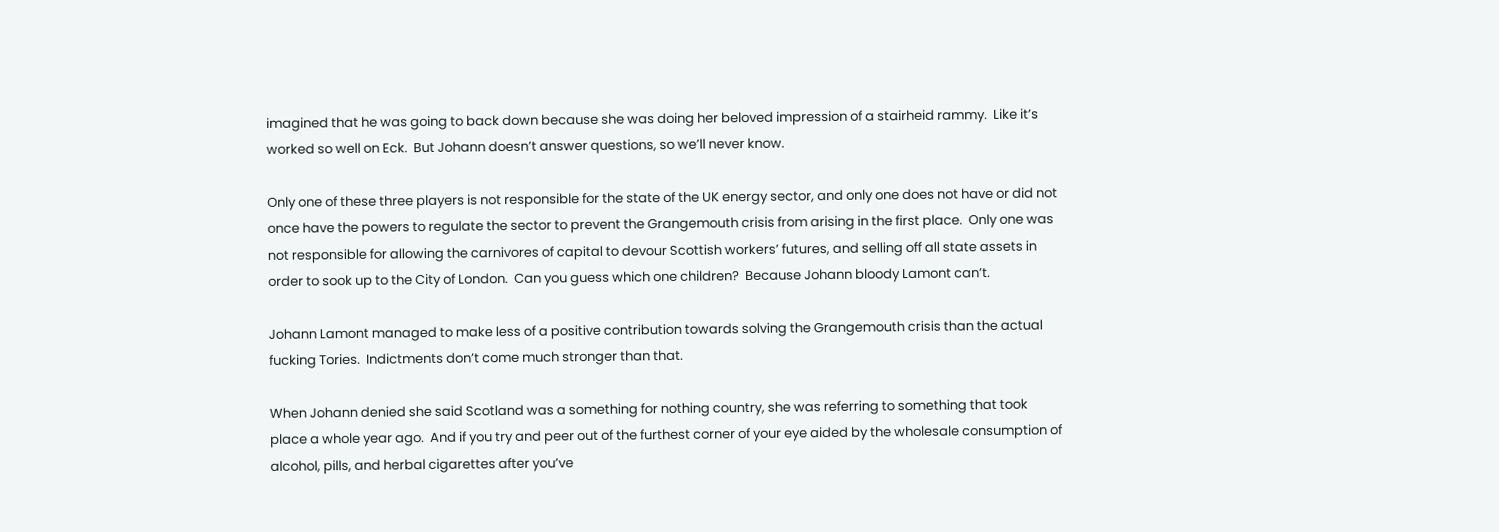imagined that he was going to back down because she was doing her beloved impression of a stairheid rammy.  Like it’s worked so well on Eck.  But Johann doesn’t answer questions, so we’ll never know.

Only one of these three players is not responsible for the state of the UK energy sector, and only one does not have or did not once have the powers to regulate the sector to prevent the Grangemouth crisis from arising in the first place.  Only one was not responsible for allowing the carnivores of capital to devour Scottish workers’ futures, and selling off all state assets in order to sook up to the City of London.  Can you guess which one children?  Because Johann bloody Lamont can’t.

Johann Lamont managed to make less of a positive contribution towards solving the Grangemouth crisis than the actual fucking Tories.  Indictments don’t come much stronger than that.

When Johann denied she said Scotland was a something for nothing country, she was referring to something that took place a whole year ago.  And if you try and peer out of the furthest corner of your eye aided by the wholesale consumption of alcohol, pills, and herbal cigarettes after you’ve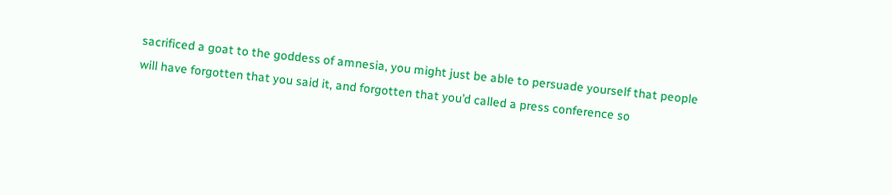sacrificed a goat to the goddess of amnesia, you might just be able to persuade yourself that people will have forgotten that you said it, and forgotten that you’d called a press conference so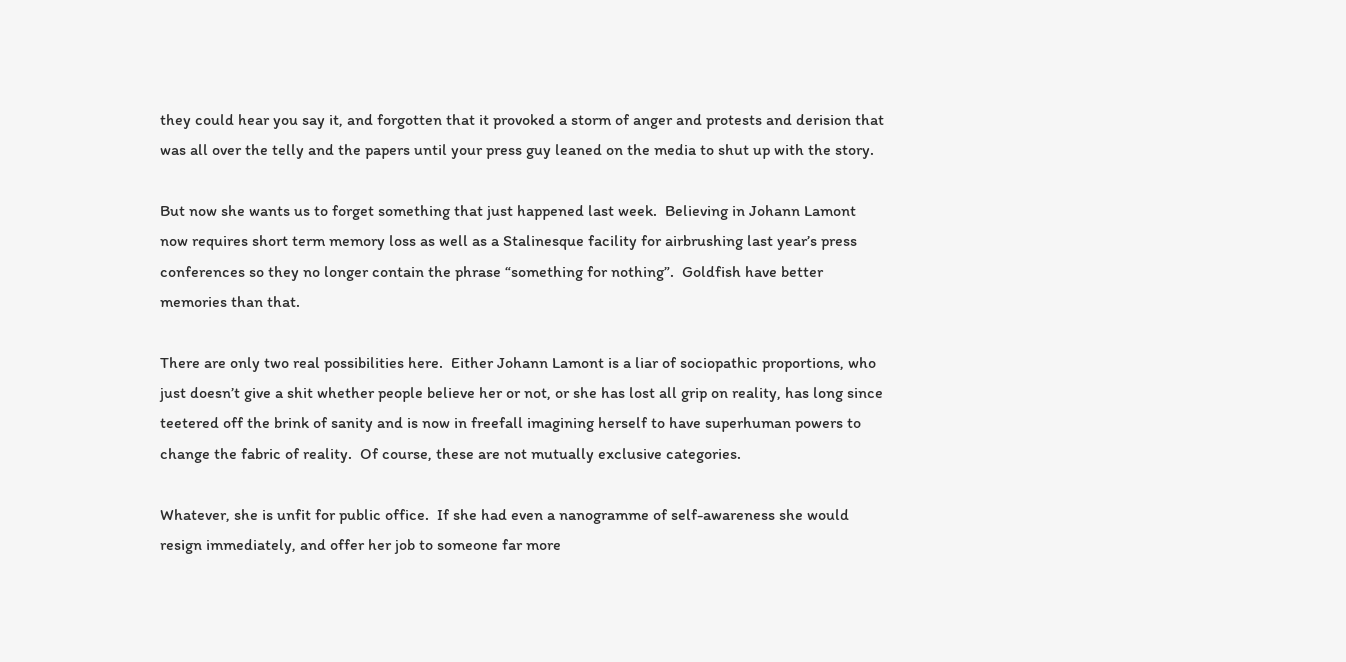they could hear you say it, and forgotten that it provoked a storm of anger and protests and derision that was all over the telly and the papers until your press guy leaned on the media to shut up with the story.

But now she wants us to forget something that just happened last week.  Believing in Johann Lamont now requires short term memory loss as well as a Stalinesque facility for airbrushing last year’s press conferences so they no longer contain the phrase “something for nothing”.  Goldfish have better memories than that.

There are only two real possibilities here.  Either Johann Lamont is a liar of sociopathic proportions, who just doesn’t give a shit whether people believe her or not, or she has lost all grip on reality, has long since teetered off the brink of sanity and is now in freefall imagining herself to have superhuman powers to change the fabric of reality.  Of course, these are not mutually exclusive categories.

Whatever, she is unfit for public office.  If she had even a nanogramme of self-awareness she would resign immediately, and offer her job to someone far more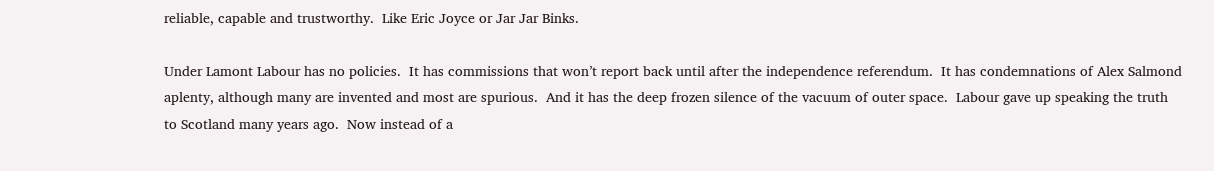reliable, capable and trustworthy.  Like Eric Joyce or Jar Jar Binks.

Under Lamont Labour has no policies.  It has commissions that won’t report back until after the independence referendum.  It has condemnations of Alex Salmond aplenty, although many are invented and most are spurious.  And it has the deep frozen silence of the vacuum of outer space.  Labour gave up speaking the truth to Scotland many years ago.  Now instead of a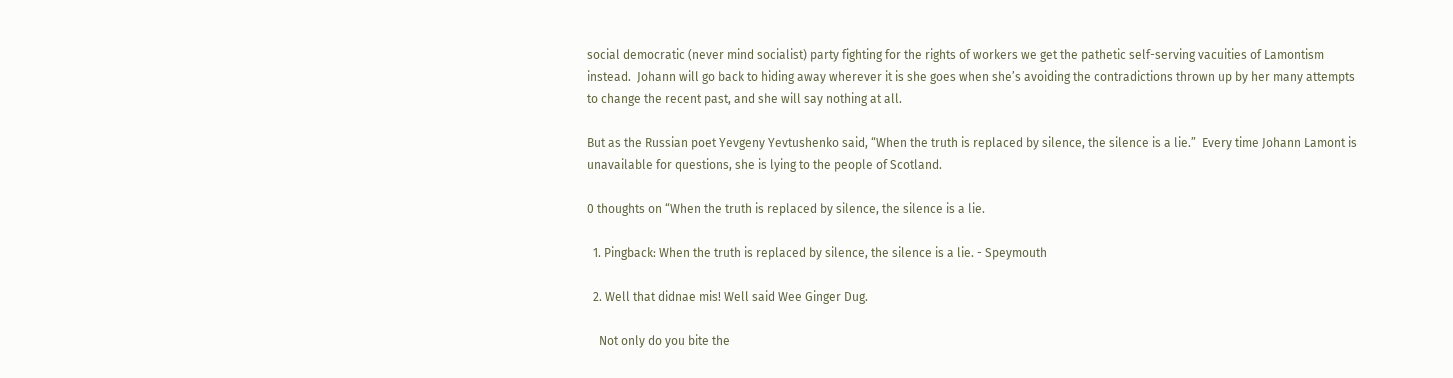social democratic (never mind socialist) party fighting for the rights of workers we get the pathetic self-serving vacuities of Lamontism instead.  Johann will go back to hiding away wherever it is she goes when she’s avoiding the contradictions thrown up by her many attempts to change the recent past, and she will say nothing at all.

But as the Russian poet Yevgeny Yevtushenko said, “When the truth is replaced by silence, the silence is a lie.”  Every time Johann Lamont is unavailable for questions, she is lying to the people of Scotland.

0 thoughts on “When the truth is replaced by silence, the silence is a lie.

  1. Pingback: When the truth is replaced by silence, the silence is a lie. - Speymouth

  2. Well that didnae mis! Well said Wee Ginger Dug.

    Not only do you bite the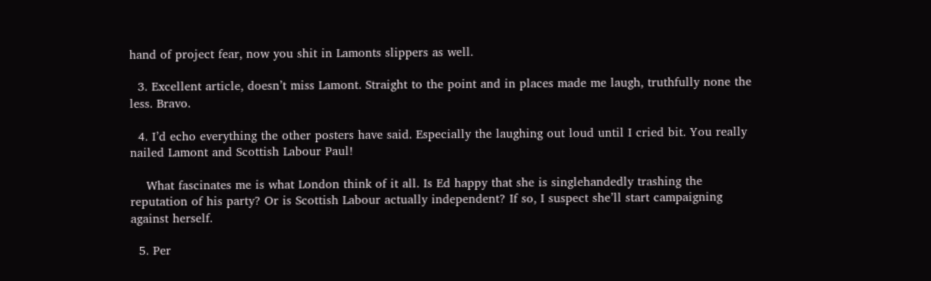hand of project fear, now you shit in Lamonts slippers as well.

  3. Excellent article, doesn’t miss Lamont. Straight to the point and in places made me laugh, truthfully none the less. Bravo.

  4. I’d echo everything the other posters have said. Especially the laughing out loud until I cried bit. You really nailed Lamont and Scottish Labour Paul!

    What fascinates me is what London think of it all. Is Ed happy that she is singlehandedly trashing the reputation of his party? Or is Scottish Labour actually independent? If so, I suspect she’ll start campaigning against herself.

  5. Per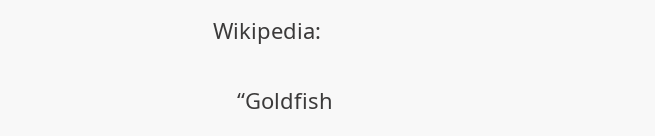Wikipedia:

    “Goldfish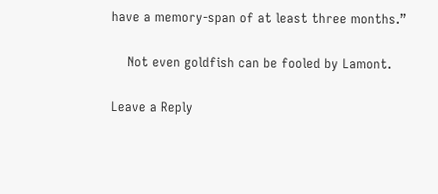have a memory-span of at least three months.”

    Not even goldfish can be fooled by Lamont.

Leave a Reply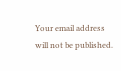Your email address will not be published.